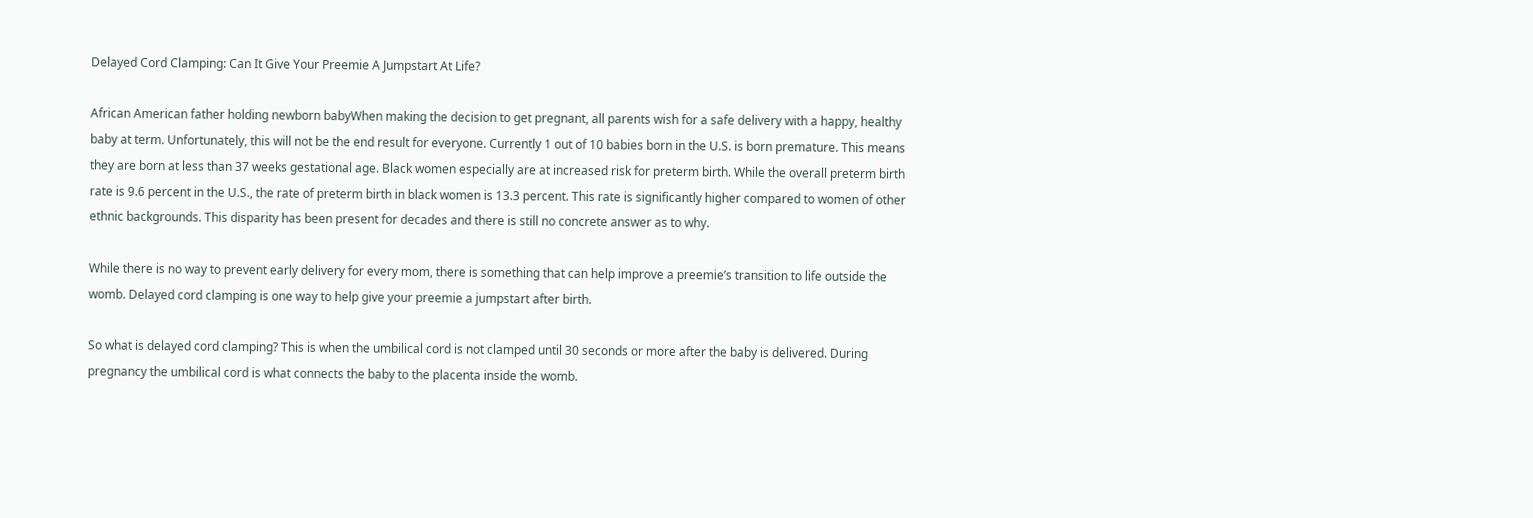Delayed Cord Clamping: Can It Give Your Preemie A Jumpstart At Life?

African American father holding newborn babyWhen making the decision to get pregnant, all parents wish for a safe delivery with a happy, healthy baby at term. Unfortunately, this will not be the end result for everyone. Currently 1 out of 10 babies born in the U.S. is born premature. This means they are born at less than 37 weeks gestational age. Black women especially are at increased risk for preterm birth. While the overall preterm birth rate is 9.6 percent in the U.S., the rate of preterm birth in black women is 13.3 percent. This rate is significantly higher compared to women of other ethnic backgrounds. This disparity has been present for decades and there is still no concrete answer as to why.

While there is no way to prevent early delivery for every mom, there is something that can help improve a preemie’s transition to life outside the womb. Delayed cord clamping is one way to help give your preemie a jumpstart after birth.

So what is delayed cord clamping? This is when the umbilical cord is not clamped until 30 seconds or more after the baby is delivered. During pregnancy the umbilical cord is what connects the baby to the placenta inside the womb.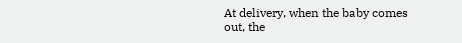At delivery, when the baby comes out, the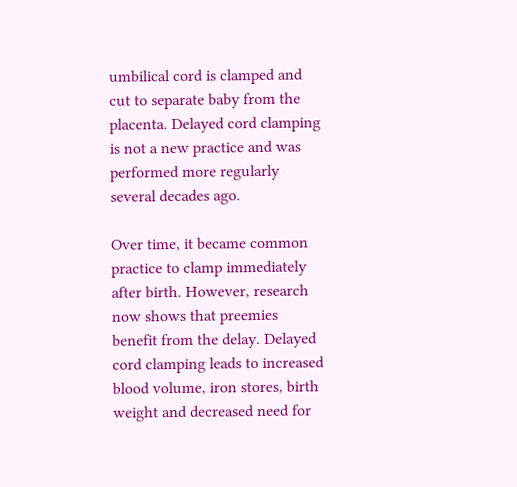umbilical cord is clamped and cut to separate baby from the placenta. Delayed cord clamping is not a new practice and was performed more regularly several decades ago.

Over time, it became common practice to clamp immediately after birth. However, research now shows that preemies benefit from the delay. Delayed cord clamping leads to increased blood volume, iron stores, birth weight and decreased need for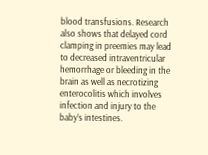blood transfusions. Research also shows that delayed cord clamping in preemies may lead to decreased intraventricular hemorrhage or bleeding in the brain as well as necrotizing enterocolitis which involves infection and injury to the baby’s intestines.